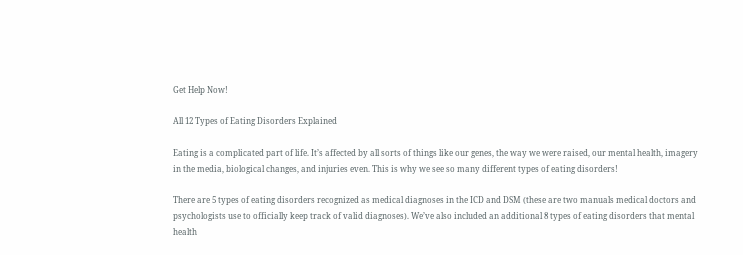Get Help Now!

All 12 Types of Eating Disorders Explained

Eating is a complicated part of life. It’s affected by all sorts of things like our genes, the way we were raised, our mental health, imagery in the media, biological changes, and injuries even. This is why we see so many different types of eating disorders!

There are 5 types of eating disorders recognized as medical diagnoses in the ICD and DSM (these are two manuals medical doctors and psychologists use to officially keep track of valid diagnoses). We’ve also included an additional 8 types of eating disorders that mental health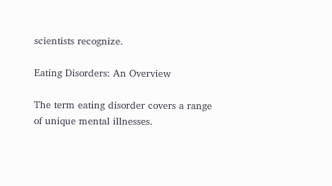scientists recognize.

Eating Disorders: An Overview

The term eating disorder covers a range of unique mental illnesses.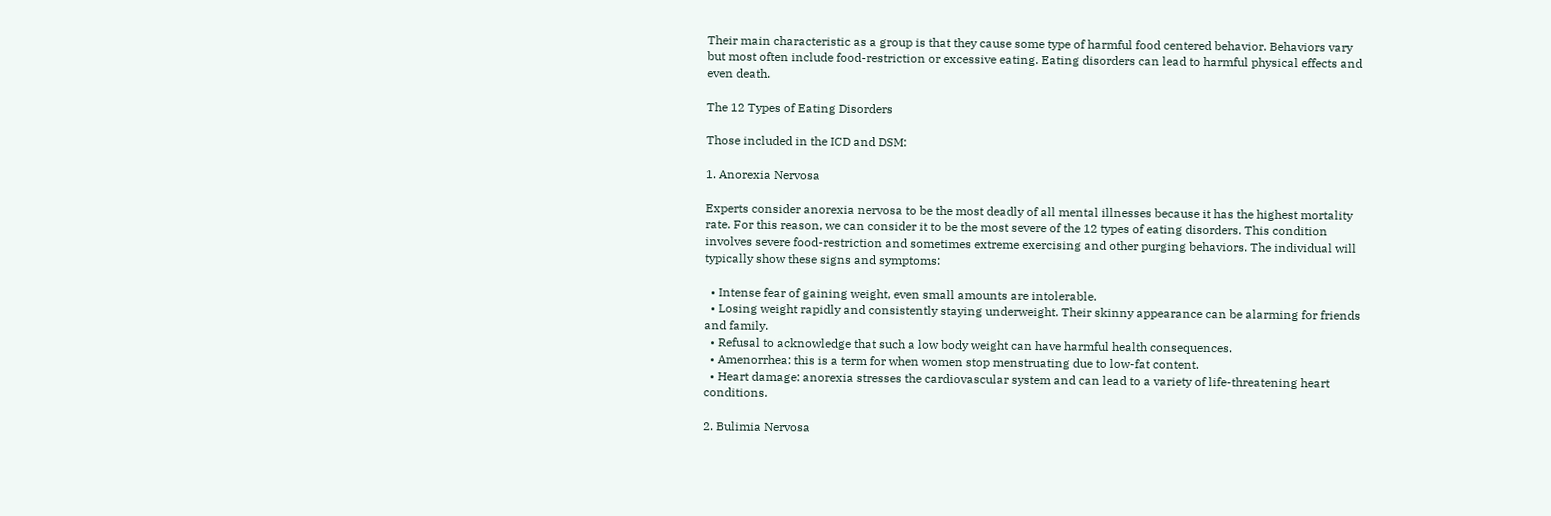Their main characteristic as a group is that they cause some type of harmful food centered behavior. Behaviors vary but most often include food-restriction or excessive eating. Eating disorders can lead to harmful physical effects and even death.

The 12 Types of Eating Disorders

Those included in the ICD and DSM:

1. Anorexia Nervosa

Experts consider anorexia nervosa to be the most deadly of all mental illnesses because it has the highest mortality rate. For this reason, we can consider it to be the most severe of the 12 types of eating disorders. This condition involves severe food-restriction and sometimes extreme exercising and other purging behaviors. The individual will typically show these signs and symptoms:

  • Intense fear of gaining weight, even small amounts are intolerable.
  • Losing weight rapidly and consistently staying underweight. Their skinny appearance can be alarming for friends and family.
  • Refusal to acknowledge that such a low body weight can have harmful health consequences.
  • Amenorrhea: this is a term for when women stop menstruating due to low-fat content.
  • Heart damage: anorexia stresses the cardiovascular system and can lead to a variety of life-threatening heart conditions.

2. Bulimia Nervosa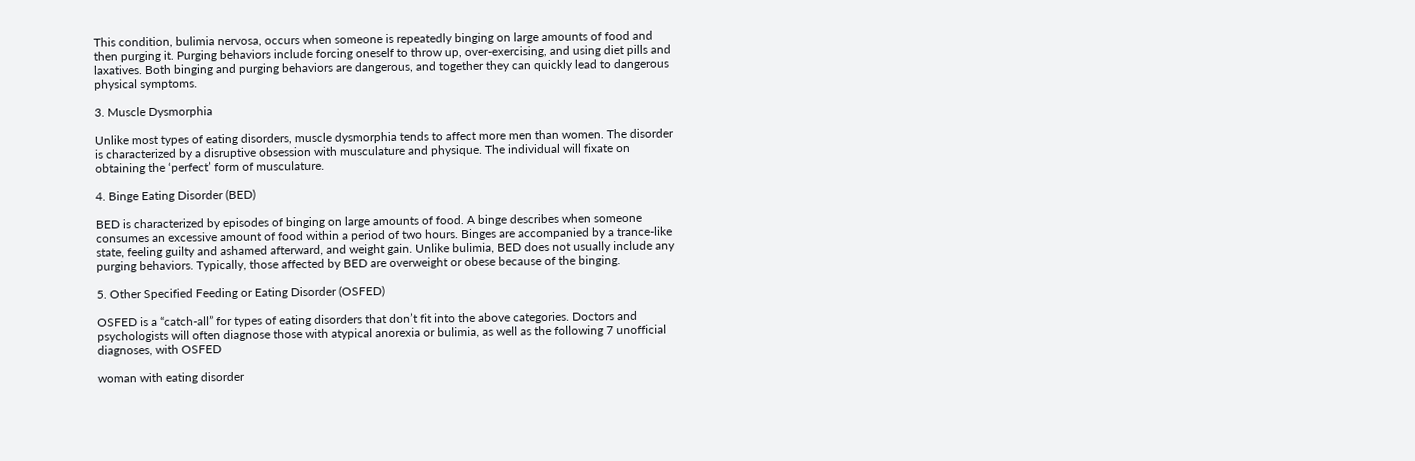This condition, bulimia nervosa, occurs when someone is repeatedly binging on large amounts of food and then purging it. Purging behaviors include forcing oneself to throw up, over-exercising, and using diet pills and laxatives. Both binging and purging behaviors are dangerous, and together they can quickly lead to dangerous physical symptoms.

3. Muscle Dysmorphia

Unlike most types of eating disorders, muscle dysmorphia tends to affect more men than women. The disorder is characterized by a disruptive obsession with musculature and physique. The individual will fixate on obtaining the ‘perfect’ form of musculature.

4. Binge Eating Disorder (BED)

BED is characterized by episodes of binging on large amounts of food. A binge describes when someone consumes an excessive amount of food within a period of two hours. Binges are accompanied by a trance-like state, feeling guilty and ashamed afterward, and weight gain. Unlike bulimia, BED does not usually include any purging behaviors. Typically, those affected by BED are overweight or obese because of the binging.

5. Other Specified Feeding or Eating Disorder (OSFED)

OSFED is a “catch-all” for types of eating disorders that don’t fit into the above categories. Doctors and psychologists will often diagnose those with atypical anorexia or bulimia, as well as the following 7 unofficial diagnoses, with OSFED

woman with eating disorder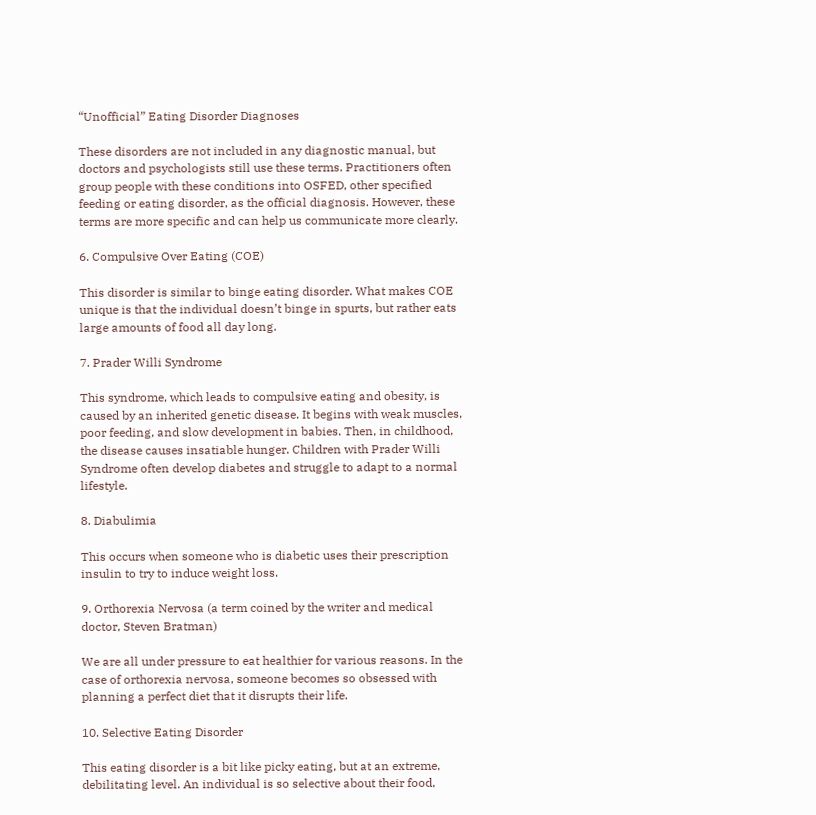“Unofficial” Eating Disorder Diagnoses

These disorders are not included in any diagnostic manual, but doctors and psychologists still use these terms. Practitioners often group people with these conditions into OSFED, other specified feeding or eating disorder, as the official diagnosis. However, these terms are more specific and can help us communicate more clearly.

6. Compulsive Over Eating (COE)

This disorder is similar to binge eating disorder. What makes COE unique is that the individual doesn’t binge in spurts, but rather eats large amounts of food all day long.

7. Prader Willi Syndrome

This syndrome, which leads to compulsive eating and obesity, is caused by an inherited genetic disease. It begins with weak muscles, poor feeding, and slow development in babies. Then, in childhood, the disease causes insatiable hunger. Children with Prader Willi Syndrome often develop diabetes and struggle to adapt to a normal lifestyle.

8. Diabulimia

This occurs when someone who is diabetic uses their prescription insulin to try to induce weight loss.

9. Orthorexia Nervosa (a term coined by the writer and medical doctor, Steven Bratman)

We are all under pressure to eat healthier for various reasons. In the case of orthorexia nervosa, someone becomes so obsessed with planning a perfect diet that it disrupts their life.

10. Selective Eating Disorder

This eating disorder is a bit like picky eating, but at an extreme, debilitating level. An individual is so selective about their food,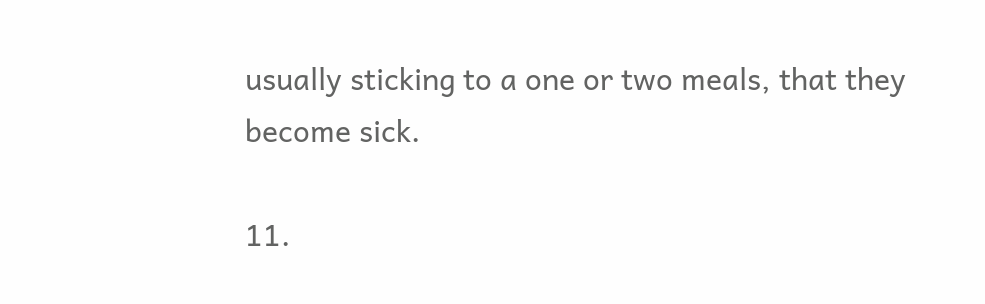usually sticking to a one or two meals, that they become sick.

11.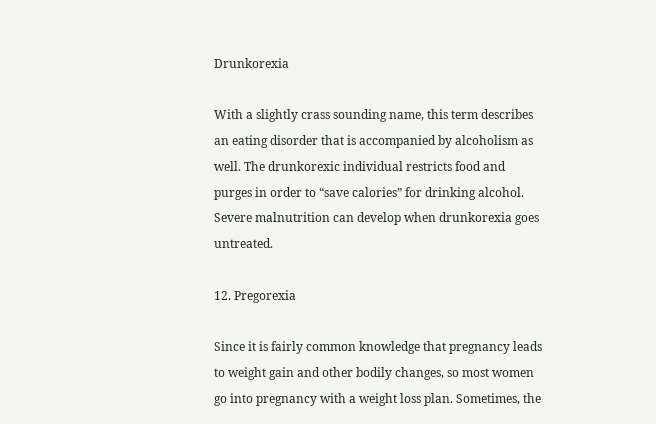Drunkorexia

With a slightly crass sounding name, this term describes an eating disorder that is accompanied by alcoholism as well. The drunkorexic individual restricts food and purges in order to “save calories” for drinking alcohol. Severe malnutrition can develop when drunkorexia goes untreated.

12. Pregorexia

Since it is fairly common knowledge that pregnancy leads to weight gain and other bodily changes, so most women go into pregnancy with a weight loss plan. Sometimes, the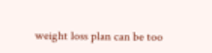weight loss plan can be too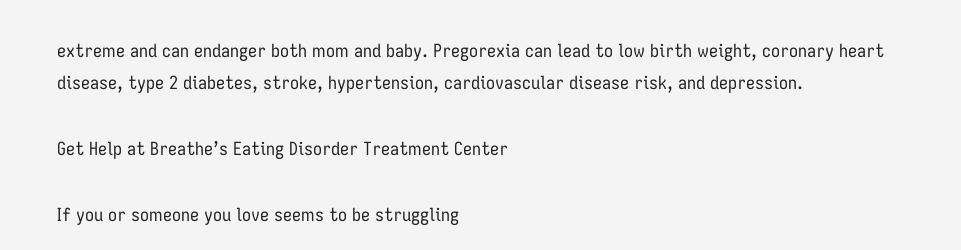extreme and can endanger both mom and baby. Pregorexia can lead to low birth weight, coronary heart disease, type 2 diabetes, stroke, hypertension, cardiovascular disease risk, and depression.

Get Help at Breathe’s Eating Disorder Treatment Center

If you or someone you love seems to be struggling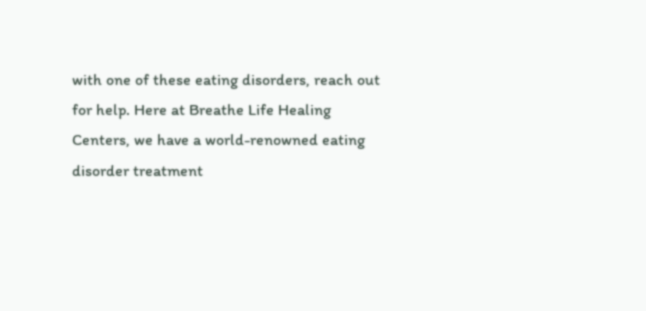with one of these eating disorders, reach out for help. Here at Breathe Life Healing Centers, we have a world-renowned eating disorder treatment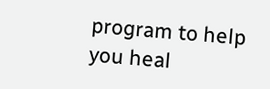program to help you heal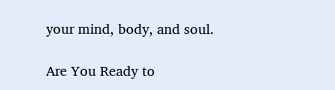your mind, body, and soul.

Are You Ready to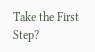Take the First Step?